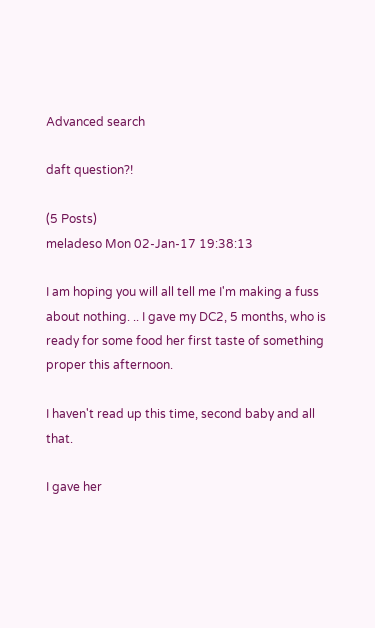Advanced search

daft question?!

(5 Posts)
meladeso Mon 02-Jan-17 19:38:13

I am hoping you will all tell me I'm making a fuss about nothing. .. I gave my DC2, 5 months, who is ready for some food her first taste of something proper this afternoon.

I haven't read up this time, second baby and all that.

I gave her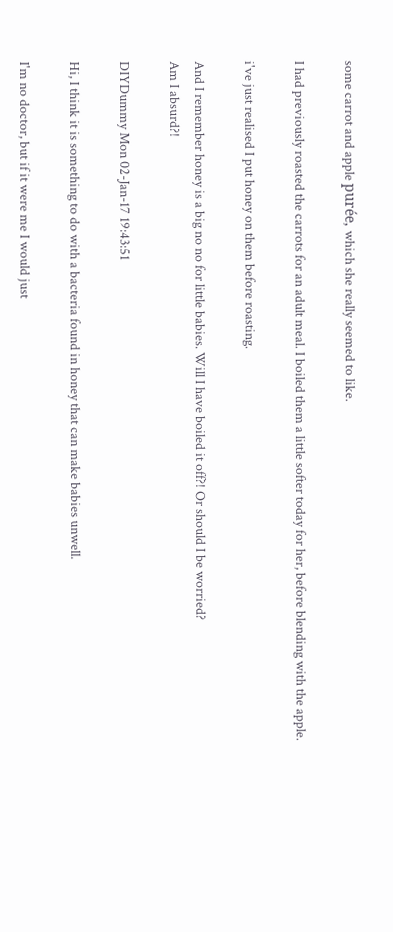some carrot and apple purée, which she really seemed to like.

I had previously roasted the carrots for an adult meal. I boiled them a little softer today for her, before blending with the apple.

i've just realised I put honey on them before roasting.

And I remember honey is a big no no for little babies. Will I have boiled it off?! Or should I be worried?
Am I absurd?!

DIYDummy Mon 02-Jan-17 19:43:51

Hi, I think it is something to do with a bacteria found in honey that can make babies unwell.

I'm no doctor, but if it were me I would just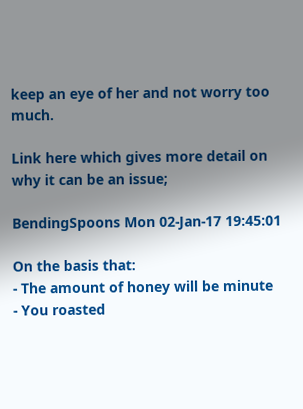keep an eye of her and not worry too much.

Link here which gives more detail on why it can be an issue;

BendingSpoons Mon 02-Jan-17 19:45:01

On the basis that:
- The amount of honey will be minute
- You roasted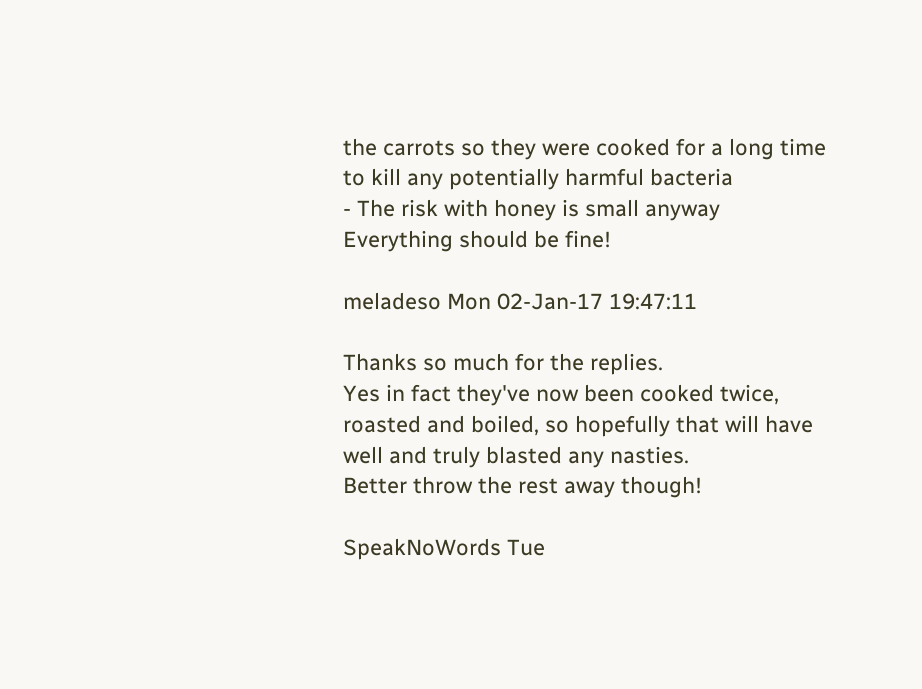the carrots so they were cooked for a long time to kill any potentially harmful bacteria
- The risk with honey is small anyway
Everything should be fine!

meladeso Mon 02-Jan-17 19:47:11

Thanks so much for the replies.
Yes in fact they've now been cooked twice, roasted and boiled, so hopefully that will have well and truly blasted any nasties.
Better throw the rest away though!

SpeakNoWords Tue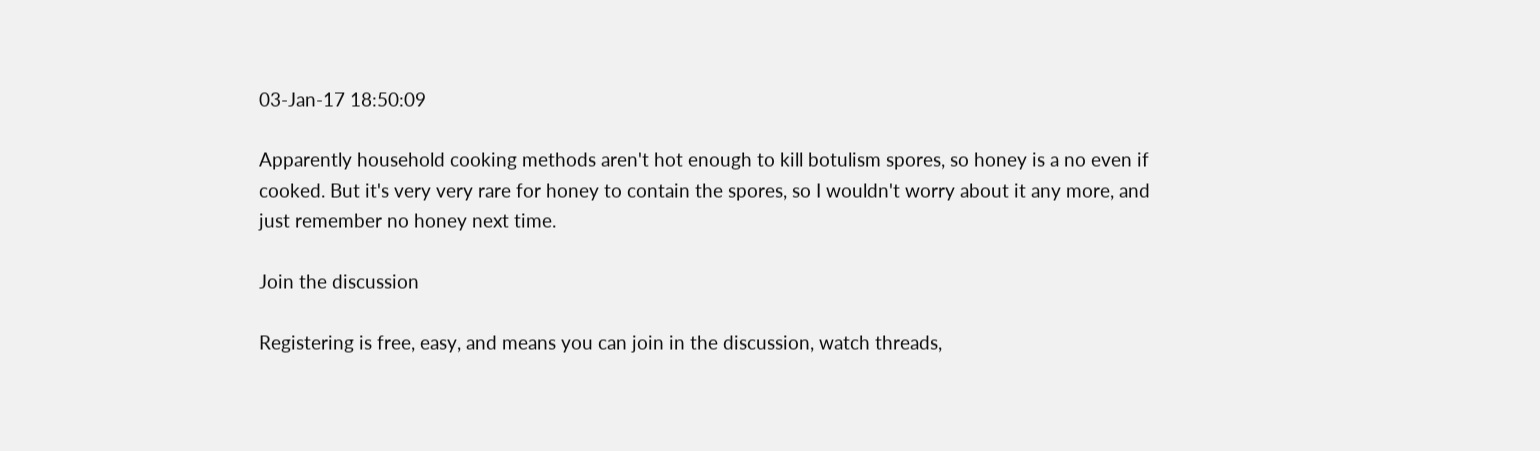03-Jan-17 18:50:09

Apparently household cooking methods aren't hot enough to kill botulism spores, so honey is a no even if cooked. But it's very very rare for honey to contain the spores, so I wouldn't worry about it any more, and just remember no honey next time.

Join the discussion

Registering is free, easy, and means you can join in the discussion, watch threads,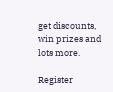get discounts, win prizes and lots more.

Register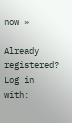now »

Already registered? Log in with: